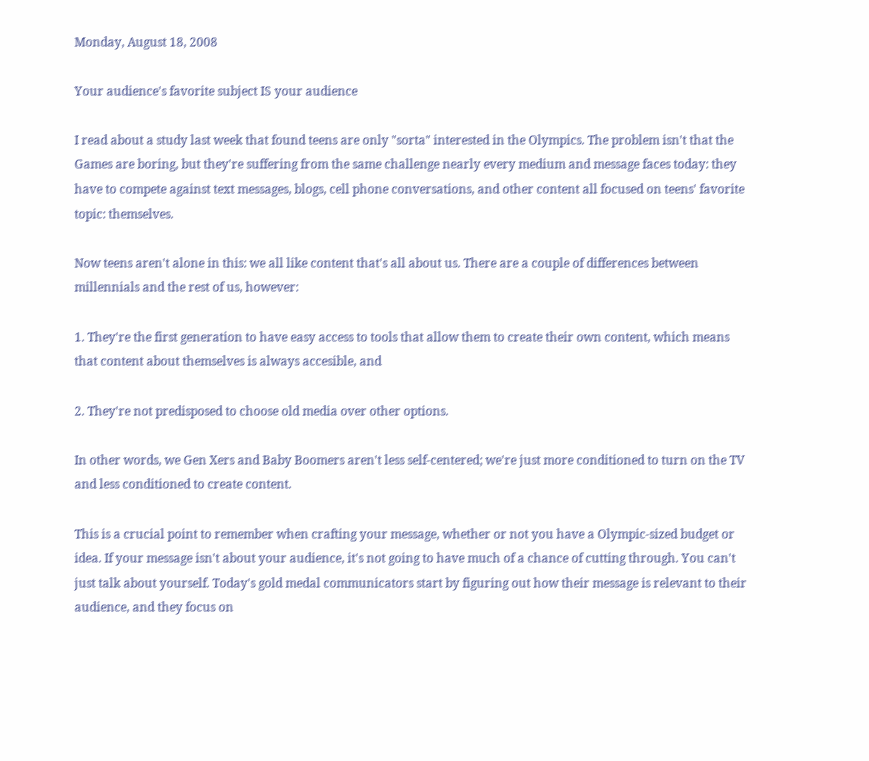Monday, August 18, 2008

Your audience's favorite subject IS your audience

I read about a study last week that found teens are only "sorta" interested in the Olympics. The problem isn't that the Games are boring, but they're suffering from the same challenge nearly every medium and message faces today: they have to compete against text messages, blogs, cell phone conversations, and other content all focused on teens' favorite topic: themselves.

Now teens aren't alone in this: we all like content that's all about us. There are a couple of differences between millennials and the rest of us, however:

1. They're the first generation to have easy access to tools that allow them to create their own content, which means that content about themselves is always accesible, and

2. They're not predisposed to choose old media over other options.

In other words, we Gen Xers and Baby Boomers aren't less self-centered; we're just more conditioned to turn on the TV and less conditioned to create content.

This is a crucial point to remember when crafting your message, whether or not you have a Olympic-sized budget or idea. If your message isn't about your audience, it's not going to have much of a chance of cutting through. You can't just talk about yourself. Today's gold medal communicators start by figuring out how their message is relevant to their audience, and they focus on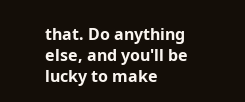that. Do anything else, and you'll be lucky to make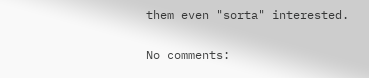them even "sorta" interested.

No comments: